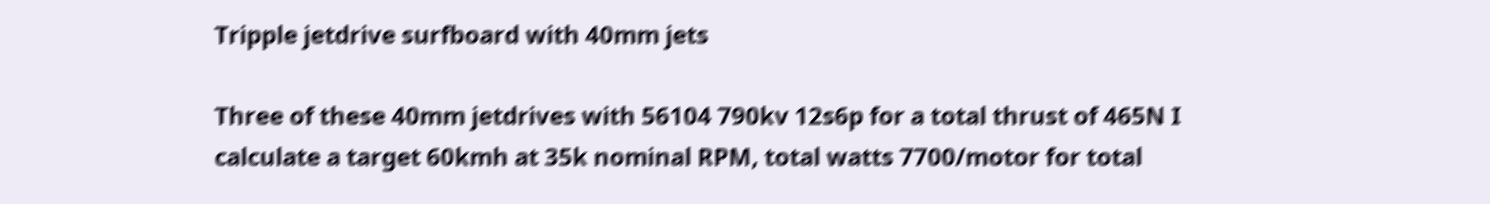Tripple jetdrive surfboard with 40mm jets

Three of these 40mm jetdrives with 56104 790kv 12s6p for a total thrust of 465N I calculate a target 60kmh at 35k nominal RPM, total watts 7700/motor for total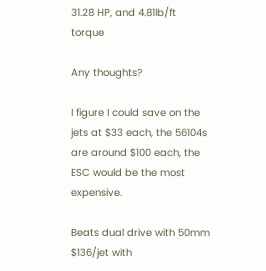31.28 HP, and 4.81lb/ft torque

Any thoughts?

I figure I could save on the jets at $33 each, the 56104s are around $100 each, the ESC would be the most expensive.

Beats dual drive with 50mm $136/jet with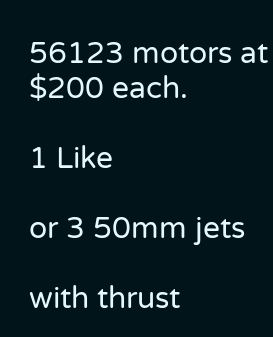56123 motors at $200 each.

1 Like

or 3 50mm jets

with thrust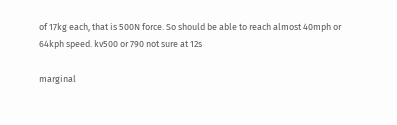of 17kg each, that is 500N force. So should be able to reach almost 40mph or 64kph speed. kv500 or 790 not sure at 12s

marginal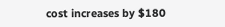cost increases by $180